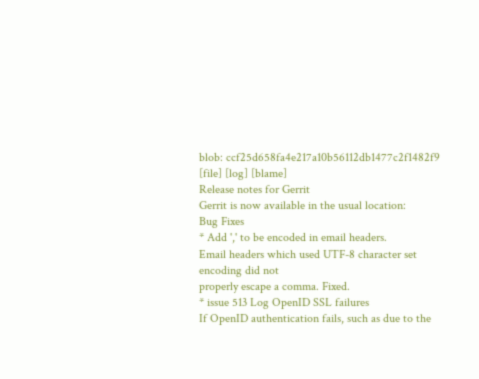blob: ccf25d658fa4e217a10b56112db1477c2f1482f9 [file] [log] [blame]
Release notes for Gerrit
Gerrit is now available in the usual location:
Bug Fixes
* Add ',' to be encoded in email headers.
Email headers which used UTF-8 character set encoding did not
properly escape a comma. Fixed.
* issue 513 Log OpenID SSL failures
If OpenID authentication fails, such as due to the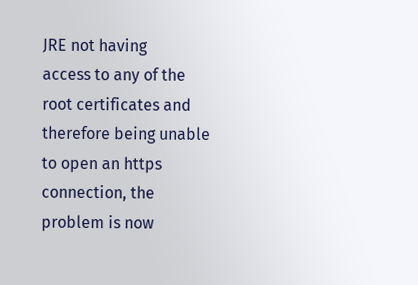JRE not having
access to any of the root certificates and therefore being unable
to open an https connection, the problem is now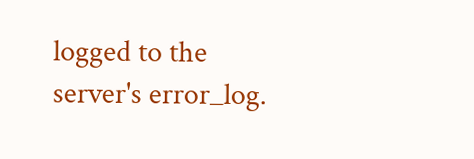logged to the
server's error_log.